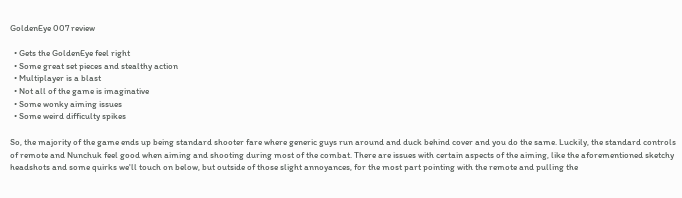GoldenEye 007 review

  • Gets the GoldenEye feel right
  • Some great set pieces and stealthy action
  • Multiplayer is a blast
  • Not all of the game is imaginative
  • Some wonky aiming issues
  • Some weird difficulty spikes

So, the majority of the game ends up being standard shooter fare where generic guys run around and duck behind cover and you do the same. Luckily, the standard controls of remote and Nunchuk feel good when aiming and shooting during most of the combat. There are issues with certain aspects of the aiming, like the aforementioned sketchy headshots and some quirks we'll touch on below, but outside of those slight annoyances, for the most part pointing with the remote and pulling the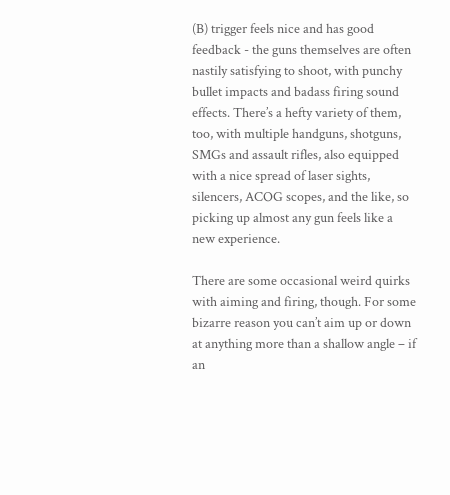(B) trigger feels nice and has good feedback - the guns themselves are often nastily satisfying to shoot, with punchy bullet impacts and badass firing sound effects. There’s a hefty variety of them, too, with multiple handguns, shotguns, SMGs and assault rifles, also equipped with a nice spread of laser sights, silencers, ACOG scopes, and the like, so picking up almost any gun feels like a new experience.

There are some occasional weird quirks with aiming and firing, though. For some bizarre reason you can’t aim up or down at anything more than a shallow angle – if an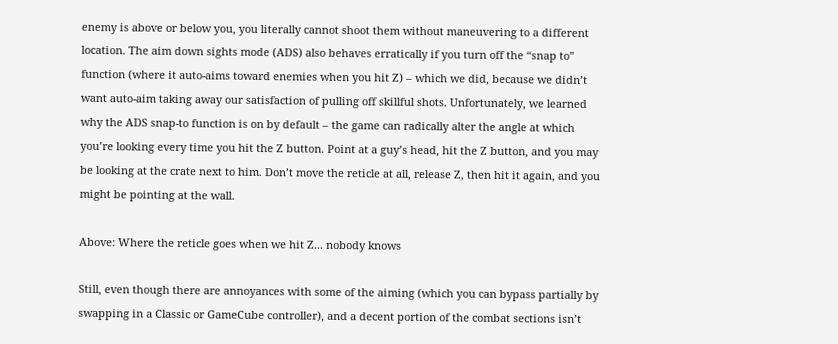enemy is above or below you, you literally cannot shoot them without maneuvering to a different location. The aim down sights mode (ADS) also behaves erratically if you turn off the “snap to” function (where it auto-aims toward enemies when you hit Z) – which we did, because we didn’t want auto-aim taking away our satisfaction of pulling off skillful shots. Unfortunately, we learned why the ADS snap-to function is on by default – the game can radically alter the angle at which you’re looking every time you hit the Z button. Point at a guy’s head, hit the Z button, and you may be looking at the crate next to him. Don’t move the reticle at all, release Z, then hit it again, and you might be pointing at the wall.

Above: Where the reticle goes when we hit Z... nobody knows

Still, even though there are annoyances with some of the aiming (which you can bypass partially by swapping in a Classic or GameCube controller), and a decent portion of the combat sections isn’t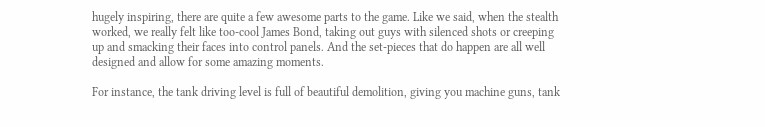hugely inspiring, there are quite a few awesome parts to the game. Like we said, when the stealth worked, we really felt like too-cool James Bond, taking out guys with silenced shots or creeping up and smacking their faces into control panels. And the set-pieces that do happen are all well designed and allow for some amazing moments.

For instance, the tank driving level is full of beautiful demolition, giving you machine guns, tank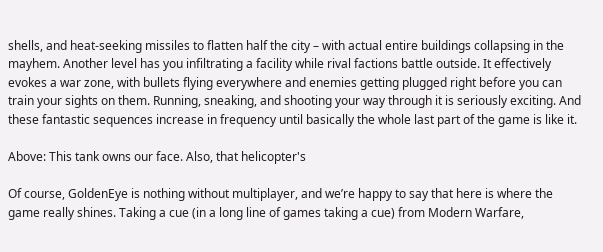shells, and heat-seeking missiles to flatten half the city – with actual entire buildings collapsing in the mayhem. Another level has you infiltrating a facility while rival factions battle outside. It effectively evokes a war zone, with bullets flying everywhere and enemies getting plugged right before you can train your sights on them. Running, sneaking, and shooting your way through it is seriously exciting. And these fantastic sequences increase in frequency until basically the whole last part of the game is like it.

Above: This tank owns our face. Also, that helicopter's

Of course, GoldenEye is nothing without multiplayer, and we’re happy to say that here is where the game really shines. Taking a cue (in a long line of games taking a cue) from Modern Warfare,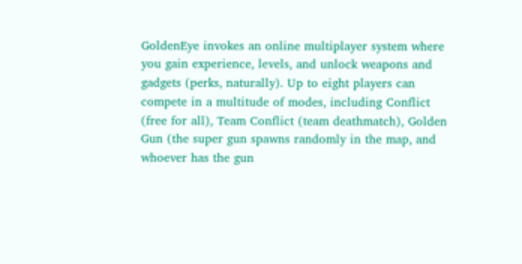GoldenEye invokes an online multiplayer system where you gain experience, levels, and unlock weapons and gadgets (perks, naturally). Up to eight players can compete in a multitude of modes, including Conflict (free for all), Team Conflict (team deathmatch), Golden Gun (the super gun spawns randomly in the map, and whoever has the gun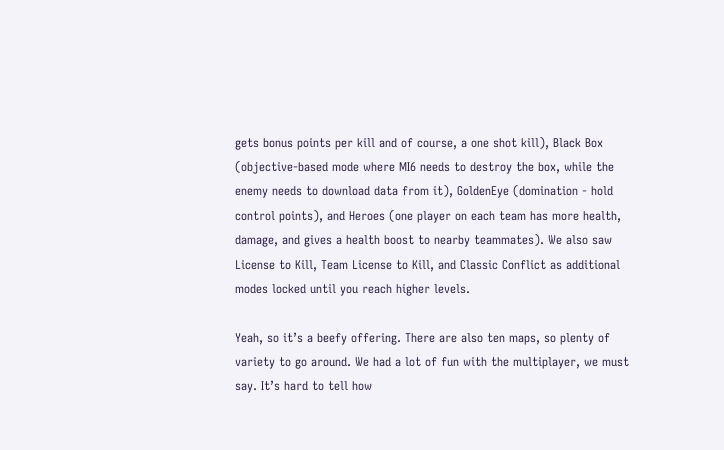gets bonus points per kill and of course, a one shot kill), Black Box (objective-based mode where MI6 needs to destroy the box, while the enemy needs to download data from it), GoldenEye (domination - hold control points), and Heroes (one player on each team has more health, damage, and gives a health boost to nearby teammates). We also saw License to Kill, Team License to Kill, and Classic Conflict as additional modes locked until you reach higher levels.

Yeah, so it’s a beefy offering. There are also ten maps, so plenty of variety to go around. We had a lot of fun with the multiplayer, we must say. It’s hard to tell how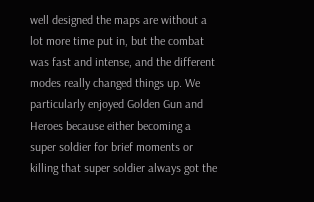well designed the maps are without a lot more time put in, but the combat was fast and intense, and the different modes really changed things up. We particularly enjoyed Golden Gun and Heroes because either becoming a super soldier for brief moments or killing that super soldier always got the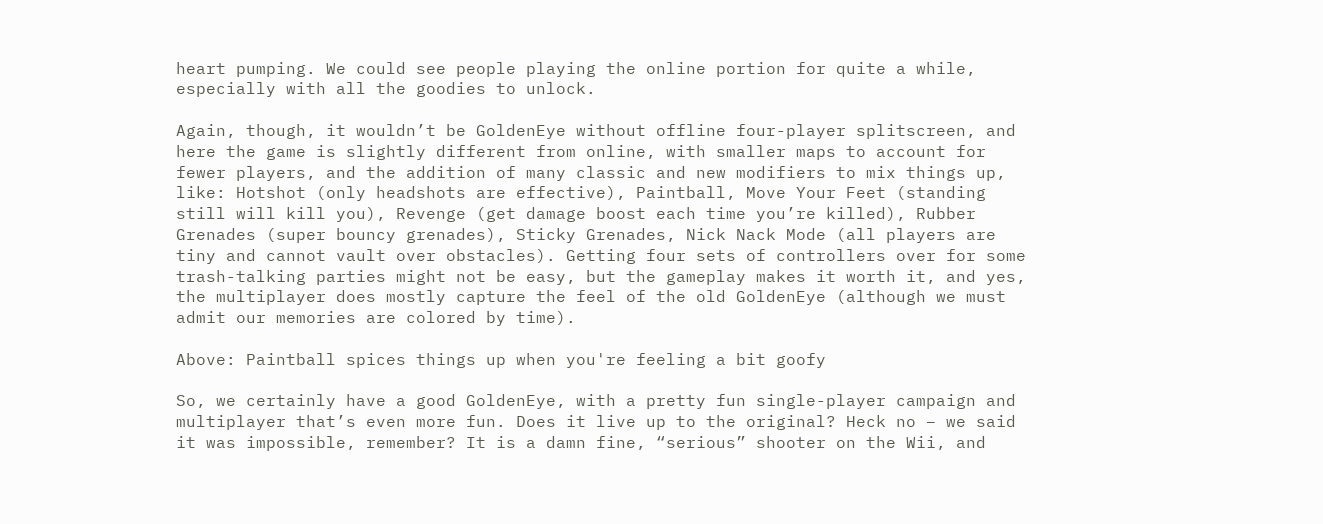heart pumping. We could see people playing the online portion for quite a while, especially with all the goodies to unlock.

Again, though, it wouldn’t be GoldenEye without offline four-player splitscreen, and here the game is slightly different from online, with smaller maps to account for fewer players, and the addition of many classic and new modifiers to mix things up, like: Hotshot (only headshots are effective), Paintball, Move Your Feet (standing still will kill you), Revenge (get damage boost each time you’re killed), Rubber Grenades (super bouncy grenades), Sticky Grenades, Nick Nack Mode (all players are tiny and cannot vault over obstacles). Getting four sets of controllers over for some trash-talking parties might not be easy, but the gameplay makes it worth it, and yes, the multiplayer does mostly capture the feel of the old GoldenEye (although we must admit our memories are colored by time).

Above: Paintball spices things up when you're feeling a bit goofy

So, we certainly have a good GoldenEye, with a pretty fun single-player campaign and multiplayer that’s even more fun. Does it live up to the original? Heck no – we said it was impossible, remember? It is a damn fine, “serious” shooter on the Wii, and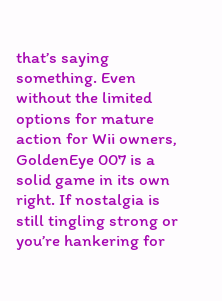that’s saying something. Even without the limited options for mature action for Wii owners, GoldenEye 007 is a solid game in its own right. If nostalgia is still tingling strong or you’re hankering for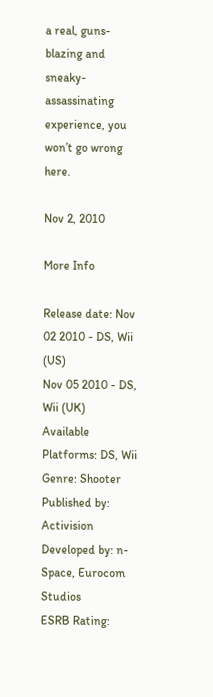a real, guns-blazing and sneaky-assassinating experience, you won’t go wrong here.

Nov 2, 2010

More Info

Release date: Nov 02 2010 - DS, Wii (US)
Nov 05 2010 - DS, Wii (UK)
Available Platforms: DS, Wii
Genre: Shooter
Published by: Activision
Developed by: n-Space, Eurocom Studios
ESRB Rating: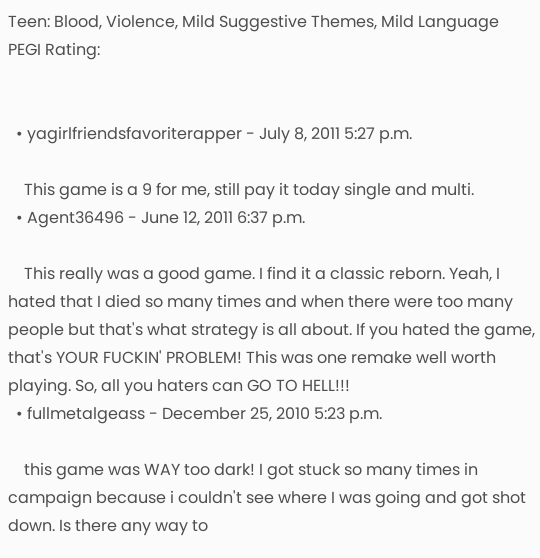Teen: Blood, Violence, Mild Suggestive Themes, Mild Language
PEGI Rating:


  • yagirlfriendsfavoriterapper - July 8, 2011 5:27 p.m.

    This game is a 9 for me, still pay it today single and multi.
  • Agent36496 - June 12, 2011 6:37 p.m.

    This really was a good game. I find it a classic reborn. Yeah, I hated that I died so many times and when there were too many people but that's what strategy is all about. If you hated the game, that's YOUR FUCKIN' PROBLEM! This was one remake well worth playing. So, all you haters can GO TO HELL!!!
  • fullmetalgeass - December 25, 2010 5:23 p.m.

    this game was WAY too dark! I got stuck so many times in campaign because i couldn't see where I was going and got shot down. Is there any way to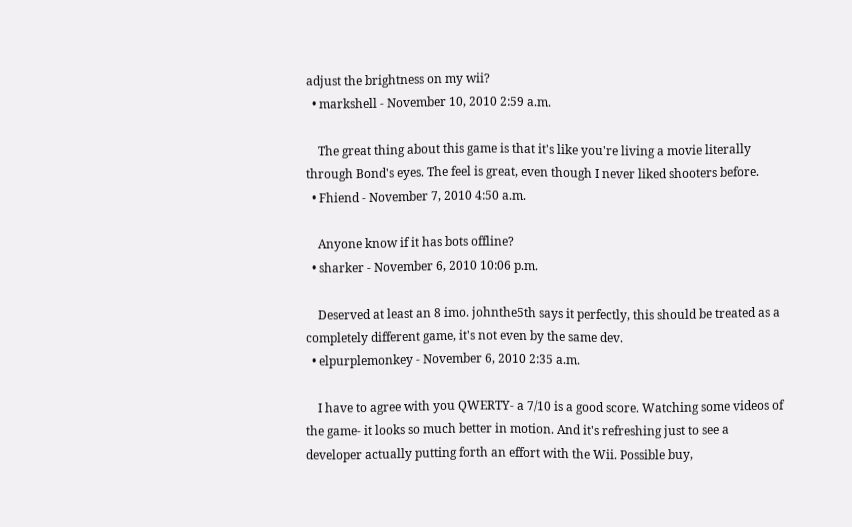adjust the brightness on my wii?
  • markshell - November 10, 2010 2:59 a.m.

    The great thing about this game is that it's like you're living a movie literally through Bond's eyes. The feel is great, even though I never liked shooters before.
  • Fhiend - November 7, 2010 4:50 a.m.

    Anyone know if it has bots offline?
  • sharker - November 6, 2010 10:06 p.m.

    Deserved at least an 8 imo. johnthe5th says it perfectly, this should be treated as a completely different game, it's not even by the same dev.
  • elpurplemonkey - November 6, 2010 2:35 a.m.

    I have to agree with you QWERTY- a 7/10 is a good score. Watching some videos of the game- it looks so much better in motion. And it's refreshing just to see a developer actually putting forth an effort with the Wii. Possible buy,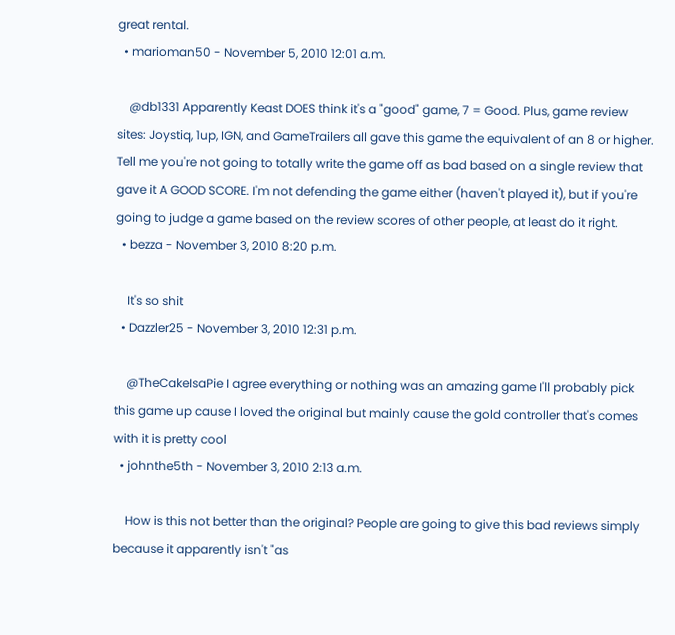great rental.
  • marioman50 - November 5, 2010 12:01 a.m.

    @db1331 Apparently Keast DOES think it's a "good" game, 7 = Good. Plus, game review sites: Joystiq, 1up, IGN, and GameTrailers all gave this game the equivalent of an 8 or higher. Tell me you're not going to totally write the game off as bad based on a single review that gave it A GOOD SCORE. I'm not defending the game either (haven't played it), but if you're going to judge a game based on the review scores of other people, at least do it right.
  • bezza - November 3, 2010 8:20 p.m.

    It's so shit
  • Dazzler25 - November 3, 2010 12:31 p.m.

    @TheCakeIsaPie I agree everything or nothing was an amazing game I'll probably pick this game up cause I loved the original but mainly cause the gold controller that's comes with it is pretty cool
  • johnthe5th - November 3, 2010 2:13 a.m.

    How is this not better than the original? People are going to give this bad reviews simply because it apparently isn't "as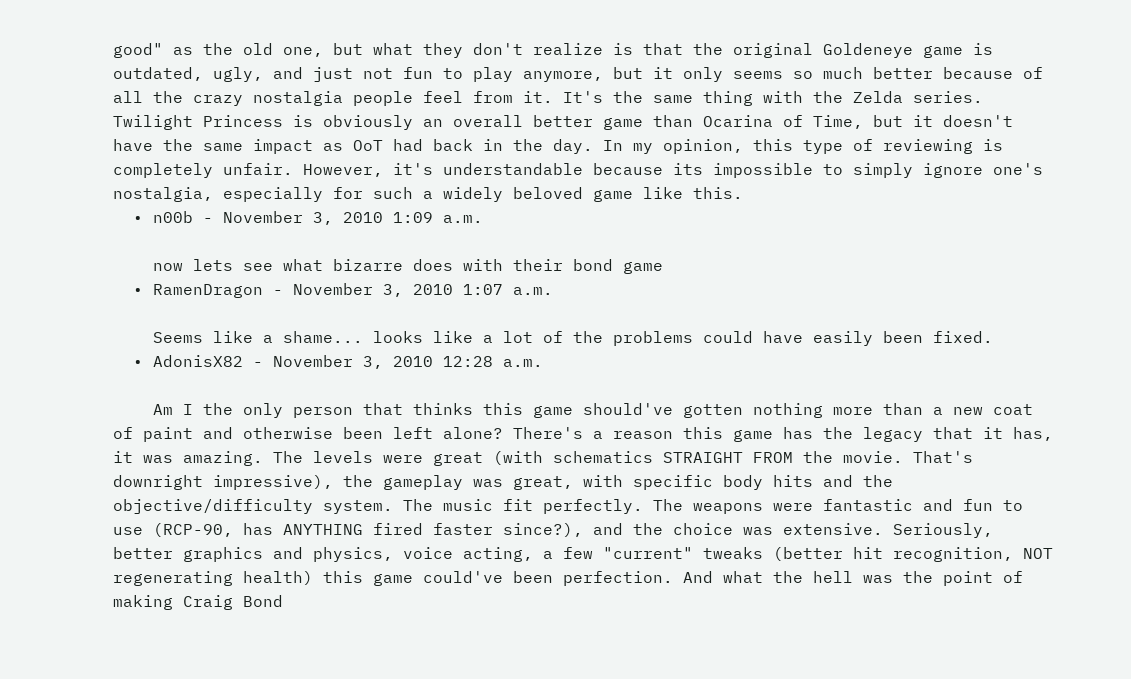good" as the old one, but what they don't realize is that the original Goldeneye game is outdated, ugly, and just not fun to play anymore, but it only seems so much better because of all the crazy nostalgia people feel from it. It's the same thing with the Zelda series. Twilight Princess is obviously an overall better game than Ocarina of Time, but it doesn't have the same impact as OoT had back in the day. In my opinion, this type of reviewing is completely unfair. However, it's understandable because its impossible to simply ignore one's nostalgia, especially for such a widely beloved game like this.
  • n00b - November 3, 2010 1:09 a.m.

    now lets see what bizarre does with their bond game
  • RamenDragon - November 3, 2010 1:07 a.m.

    Seems like a shame... looks like a lot of the problems could have easily been fixed.
  • AdonisX82 - November 3, 2010 12:28 a.m.

    Am I the only person that thinks this game should've gotten nothing more than a new coat of paint and otherwise been left alone? There's a reason this game has the legacy that it has, it was amazing. The levels were great (with schematics STRAIGHT FROM the movie. That's downright impressive), the gameplay was great, with specific body hits and the objective/difficulty system. The music fit perfectly. The weapons were fantastic and fun to use (RCP-90, has ANYTHING fired faster since?), and the choice was extensive. Seriously, better graphics and physics, voice acting, a few "current" tweaks (better hit recognition, NOT regenerating health) this game could've been perfection. And what the hell was the point of making Craig Bond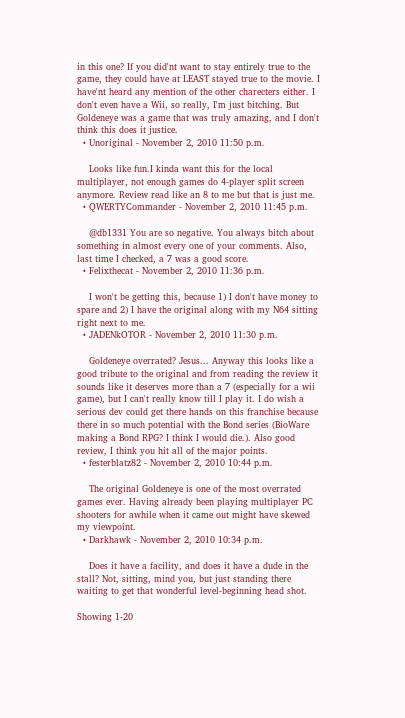in this one? If you did'nt want to stay entirely true to the game, they could have at LEAST stayed true to the movie. I have'nt heard any mention of the other charecters either. I don't even have a Wii, so really, I'm just bitching. But Goldeneye was a game that was truly amazing, and I don't think this does it justice.
  • Unoriginal - November 2, 2010 11:50 p.m.

    Looks like fun.I kinda want this for the local multiplayer, not enough games do 4-player split screen anymore. Review read like an 8 to me but that is just me.
  • QWERTYCommander - November 2, 2010 11:45 p.m.

    @db1331 You are so negative. You always bitch about something in almost every one of your comments. Also, last time I checked, a 7 was a good score.
  • Felixthecat - November 2, 2010 11:36 p.m.

    I won't be getting this, because 1) I don't have money to spare and 2) I have the original along with my N64 sitting right next to me.
  • JADENkOTOR - November 2, 2010 11:30 p.m.

    Goldeneye overrated? Jesus... Anyway this looks like a good tribute to the original and from reading the review it sounds like it deserves more than a 7 (especially for a wii game), but I can't really know till I play it. I do wish a serious dev could get there hands on this franchise because there in so much potential with the Bond series (BioWare making a Bond RPG? I think I would die.). Also good review, I think you hit all of the major points.
  • festerblatz82 - November 2, 2010 10:44 p.m.

    The original Goldeneye is one of the most overrated games ever. Having already been playing multiplayer PC shooters for awhile when it came out might have skewed my viewpoint.
  • Darkhawk - November 2, 2010 10:34 p.m.

    Does it have a facility, and does it have a dude in the stall? Not, sitting, mind you, but just standing there waiting to get that wonderful level-beginning head shot.

Showing 1-20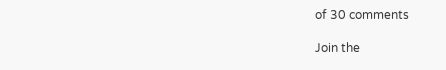of 30 comments

Join the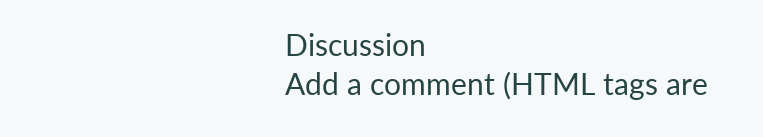Discussion
Add a comment (HTML tags are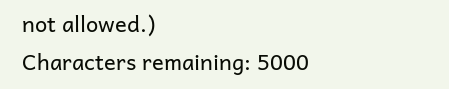not allowed.)
Characters remaining: 5000